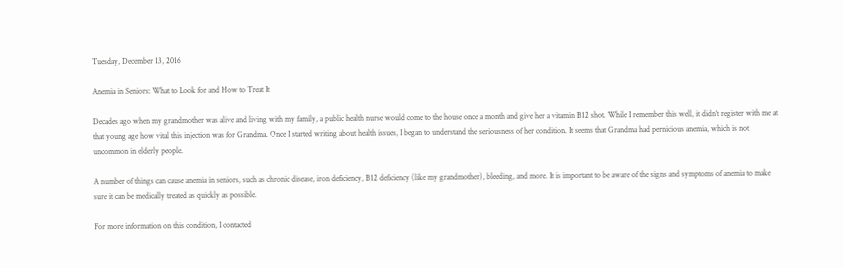Tuesday, December 13, 2016

Anemia in Seniors: What to Look for and How to Treat It

Decades ago when my grandmother was alive and living with my family, a public health nurse would come to the house once a month and give her a vitamin B12 shot. While I remember this well, it didn’t register with me at that young age how vital this injection was for Grandma. Once I started writing about health issues, I began to understand the seriousness of her condition. It seems that Grandma had pernicious anemia, which is not uncommon in elderly people.

A number of things can cause anemia in seniors, such as chronic disease, iron deficiency, B12 deficiency (like my grandmother), bleeding, and more. It is important to be aware of the signs and symptoms of anemia to make sure it can be medically treated as quickly as possible.

For more information on this condition, I contacted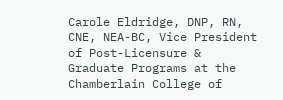Carole Eldridge, DNP, RN, CNE, NEA-BC, Vice President of Post-Licensure & Graduate Programs at the Chamberlain College of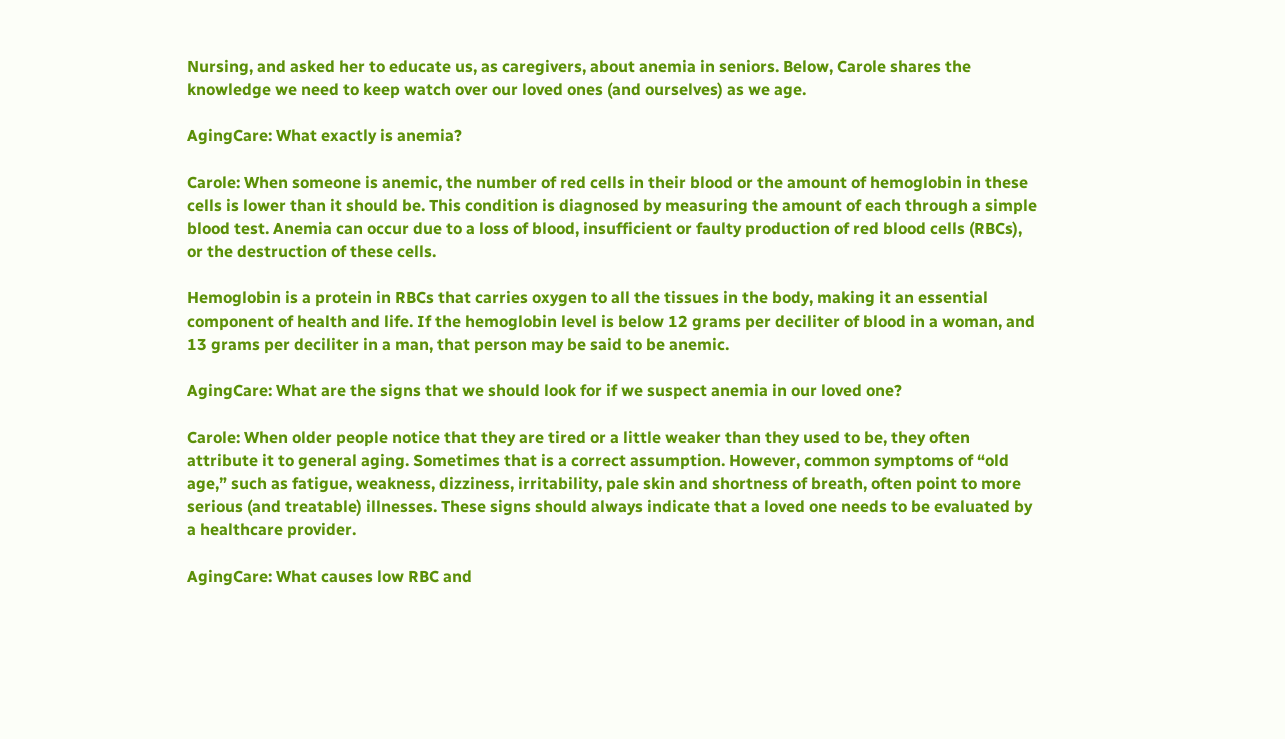Nursing, and asked her to educate us, as caregivers, about anemia in seniors. Below, Carole shares the knowledge we need to keep watch over our loved ones (and ourselves) as we age.

AgingCare: What exactly is anemia?

Carole: When someone is anemic, the number of red cells in their blood or the amount of hemoglobin in these cells is lower than it should be. This condition is diagnosed by measuring the amount of each through a simple blood test. Anemia can occur due to a loss of blood, insufficient or faulty production of red blood cells (RBCs), or the destruction of these cells.

Hemoglobin is a protein in RBCs that carries oxygen to all the tissues in the body, making it an essential component of health and life. If the hemoglobin level is below 12 grams per deciliter of blood in a woman, and 13 grams per deciliter in a man, that person may be said to be anemic.

AgingCare: What are the signs that we should look for if we suspect anemia in our loved one?

Carole: When older people notice that they are tired or a little weaker than they used to be, they often attribute it to general aging. Sometimes that is a correct assumption. However, common symptoms of “old age,” such as fatigue, weakness, dizziness, irritability, pale skin and shortness of breath, often point to more serious (and treatable) illnesses. These signs should always indicate that a loved one needs to be evaluated by a healthcare provider.

AgingCare: What causes low RBC and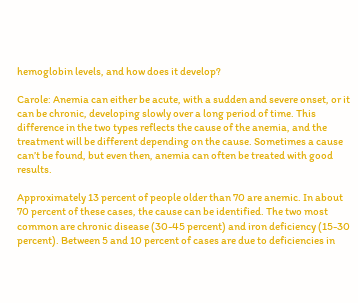hemoglobin levels, and how does it develop?

Carole: Anemia can either be acute, with a sudden and severe onset, or it can be chronic, developing slowly over a long period of time. This difference in the two types reflects the cause of the anemia, and the treatment will be different depending on the cause. Sometimes a cause can’t be found, but even then, anemia can often be treated with good results.

Approximately 13 percent of people older than 70 are anemic. In about 70 percent of these cases, the cause can be identified. The two most common are chronic disease (30-45 percent) and iron deficiency (15-30 percent). Between 5 and 10 percent of cases are due to deficiencies in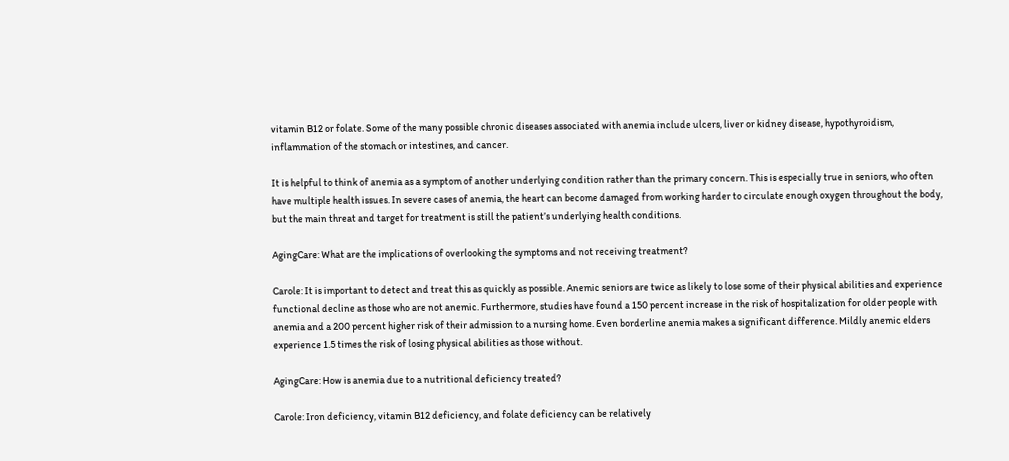vitamin B12 or folate. Some of the many possible chronic diseases associated with anemia include ulcers, liver or kidney disease, hypothyroidism, inflammation of the stomach or intestines, and cancer.

It is helpful to think of anemia as a symptom of another underlying condition rather than the primary concern. This is especially true in seniors, who often have multiple health issues. In severe cases of anemia, the heart can become damaged from working harder to circulate enough oxygen throughout the body, but the main threat and target for treatment is still the patient’s underlying health conditions.

AgingCare: What are the implications of overlooking the symptoms and not receiving treatment?

Carole: It is important to detect and treat this as quickly as possible. Anemic seniors are twice as likely to lose some of their physical abilities and experience functional decline as those who are not anemic. Furthermore, studies have found a 150 percent increase in the risk of hospitalization for older people with anemia and a 200 percent higher risk of their admission to a nursing home. Even borderline anemia makes a significant difference. Mildly anemic elders experience 1.5 times the risk of losing physical abilities as those without.

AgingCare: How is anemia due to a nutritional deficiency treated?

Carole: Iron deficiency, vitamin B12 deficiency, and folate deficiency can be relatively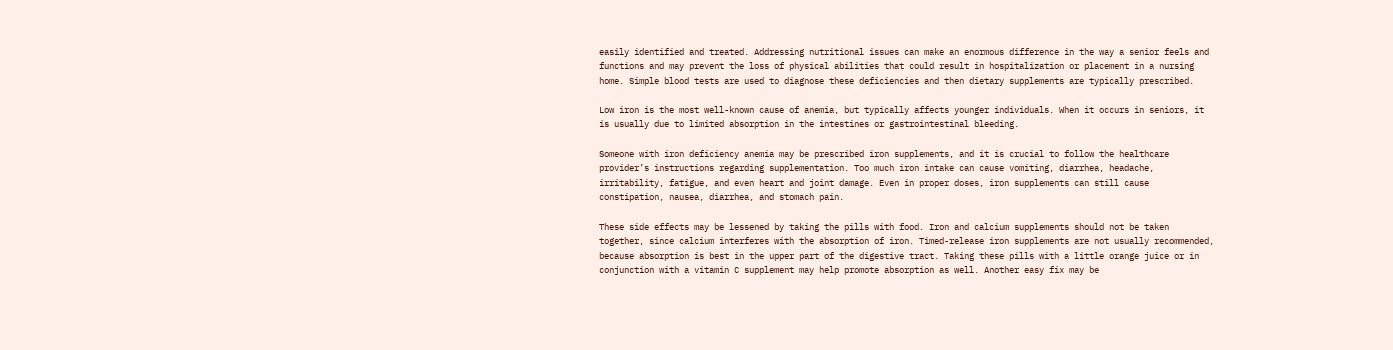easily identified and treated. Addressing nutritional issues can make an enormous difference in the way a senior feels and functions and may prevent the loss of physical abilities that could result in hospitalization or placement in a nursing home. Simple blood tests are used to diagnose these deficiencies and then dietary supplements are typically prescribed.

Low iron is the most well-known cause of anemia, but typically affects younger individuals. When it occurs in seniors, it is usually due to limited absorption in the intestines or gastrointestinal bleeding.

Someone with iron deficiency anemia may be prescribed iron supplements, and it is crucial to follow the healthcare provider’s instructions regarding supplementation. Too much iron intake can cause vomiting, diarrhea, headache, irritability, fatigue, and even heart and joint damage. Even in proper doses, iron supplements can still cause constipation, nausea, diarrhea, and stomach pain.

These side effects may be lessened by taking the pills with food. Iron and calcium supplements should not be taken together, since calcium interferes with the absorption of iron. Timed-release iron supplements are not usually recommended, because absorption is best in the upper part of the digestive tract. Taking these pills with a little orange juice or in conjunction with a vitamin C supplement may help promote absorption as well. Another easy fix may be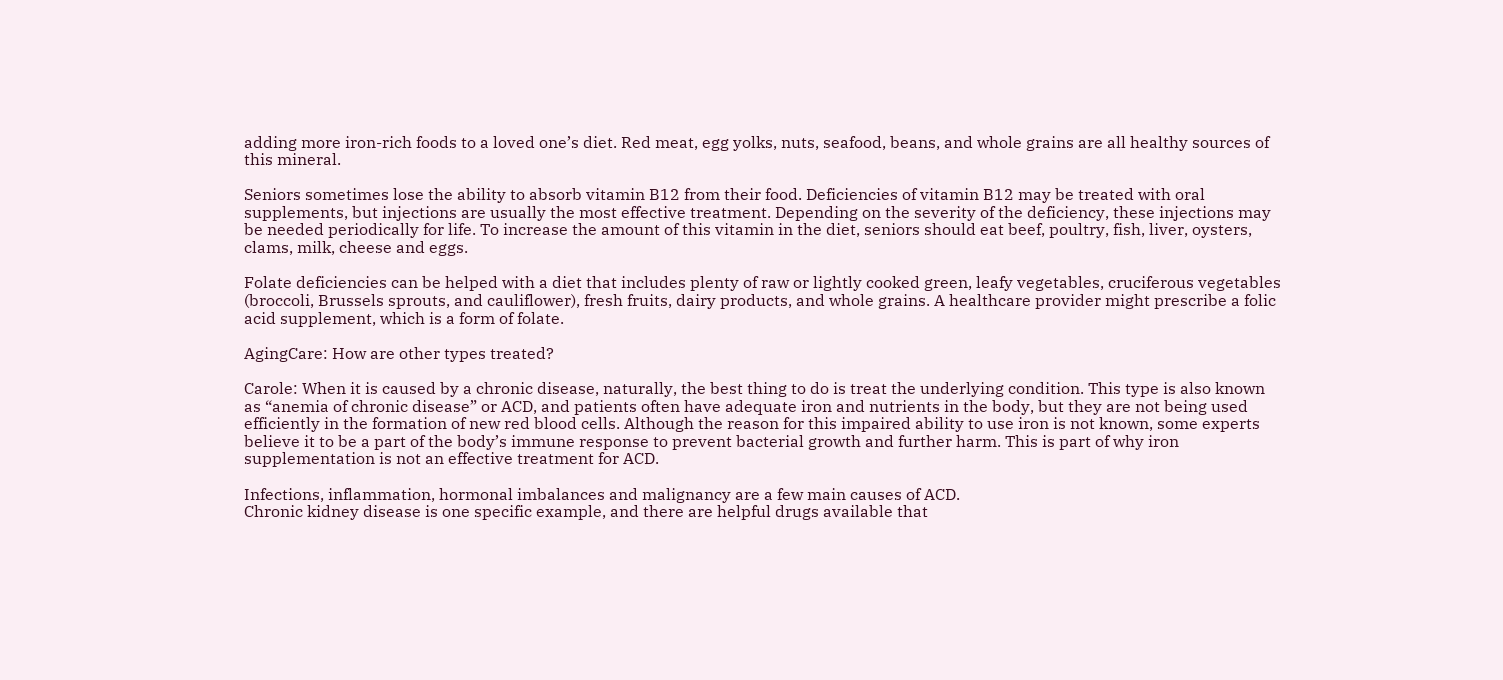adding more iron-rich foods to a loved one’s diet. Red meat, egg yolks, nuts, seafood, beans, and whole grains are all healthy sources of this mineral.

Seniors sometimes lose the ability to absorb vitamin B12 from their food. Deficiencies of vitamin B12 may be treated with oral supplements, but injections are usually the most effective treatment. Depending on the severity of the deficiency, these injections may be needed periodically for life. To increase the amount of this vitamin in the diet, seniors should eat beef, poultry, fish, liver, oysters, clams, milk, cheese and eggs.

Folate deficiencies can be helped with a diet that includes plenty of raw or lightly cooked green, leafy vegetables, cruciferous vegetables (broccoli, Brussels sprouts, and cauliflower), fresh fruits, dairy products, and whole grains. A healthcare provider might prescribe a folic acid supplement, which is a form of folate.

AgingCare: How are other types treated?

Carole: When it is caused by a chronic disease, naturally, the best thing to do is treat the underlying condition. This type is also known as “anemia of chronic disease” or ACD, and patients often have adequate iron and nutrients in the body, but they are not being used efficiently in the formation of new red blood cells. Although the reason for this impaired ability to use iron is not known, some experts believe it to be a part of the body’s immune response to prevent bacterial growth and further harm. This is part of why iron supplementation is not an effective treatment for ACD.

Infections, inflammation, hormonal imbalances and malignancy are a few main causes of ACD.
Chronic kidney disease is one specific example, and there are helpful drugs available that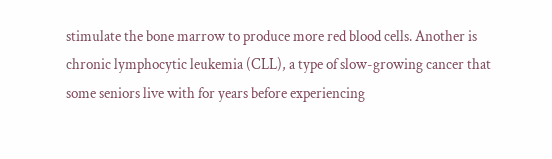stimulate the bone marrow to produce more red blood cells. Another is chronic lymphocytic leukemia (CLL), a type of slow-growing cancer that some seniors live with for years before experiencing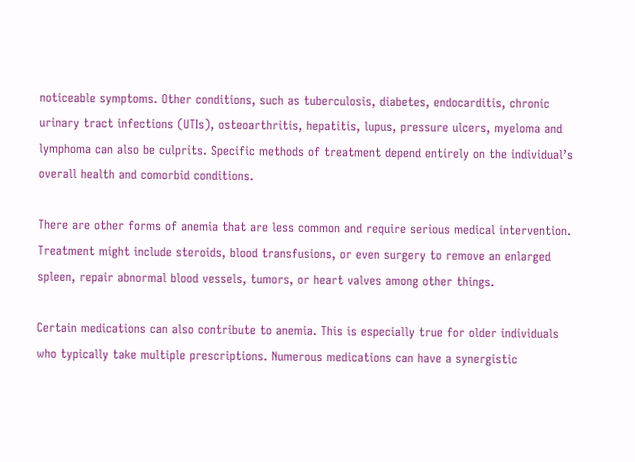noticeable symptoms. Other conditions, such as tuberculosis, diabetes, endocarditis, chronic urinary tract infections (UTIs), osteoarthritis, hepatitis, lupus, pressure ulcers, myeloma and lymphoma can also be culprits. Specific methods of treatment depend entirely on the individual’s overall health and comorbid conditions.

There are other forms of anemia that are less common and require serious medical intervention. Treatment might include steroids, blood transfusions, or even surgery to remove an enlarged spleen, repair abnormal blood vessels, tumors, or heart valves among other things.

Certain medications can also contribute to anemia. This is especially true for older individuals who typically take multiple prescriptions. Numerous medications can have a synergistic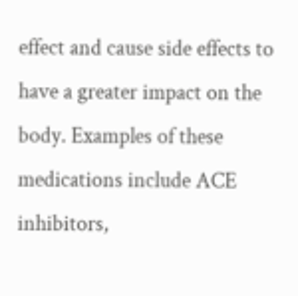effect and cause side effects to have a greater impact on the body. Examples of these medications include ACE inhibitors,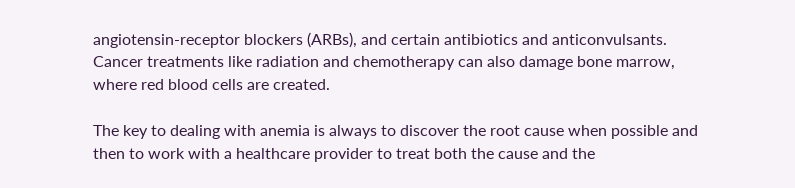angiotensin-receptor blockers (ARBs), and certain antibiotics and anticonvulsants. Cancer treatments like radiation and chemotherapy can also damage bone marrow, where red blood cells are created.

The key to dealing with anemia is always to discover the root cause when possible and then to work with a healthcare provider to treat both the cause and the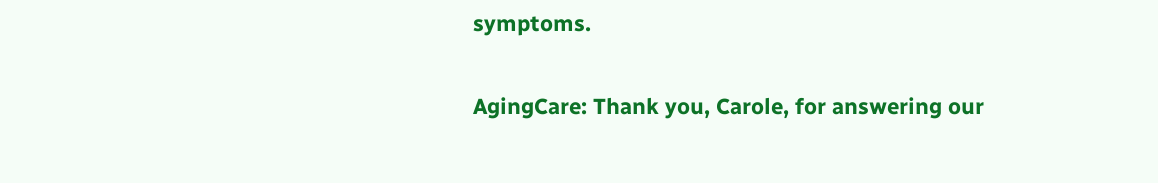symptoms.

AgingCare: Thank you, Carole, for answering our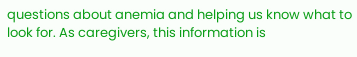questions about anemia and helping us know what to look for. As caregivers, this information is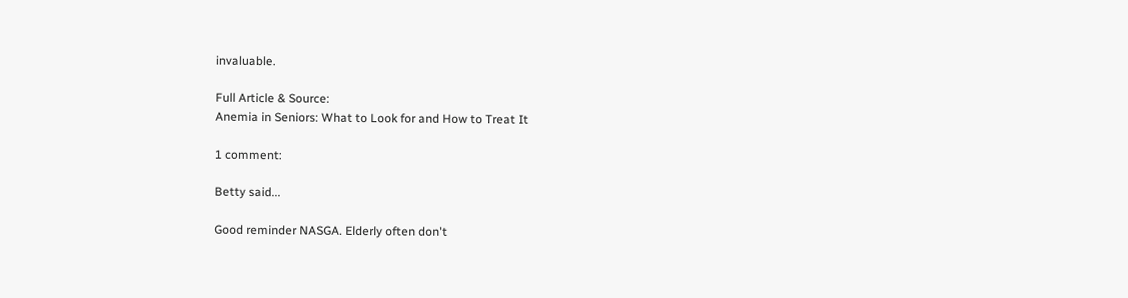invaluable.

Full Article & Source:
Anemia in Seniors: What to Look for and How to Treat It

1 comment:

Betty said...

Good reminder NASGA. Elderly often don't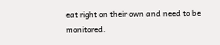eat right on their own and need to be monitored.